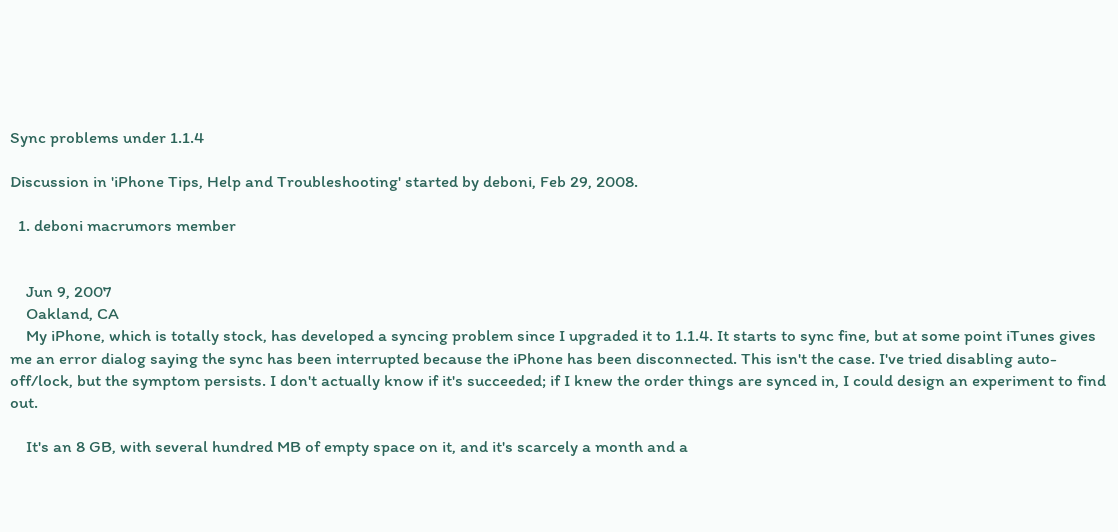Sync problems under 1.1.4

Discussion in 'iPhone Tips, Help and Troubleshooting' started by deboni, Feb 29, 2008.

  1. deboni macrumors member


    Jun 9, 2007
    Oakland, CA
    My iPhone, which is totally stock, has developed a syncing problem since I upgraded it to 1.1.4. It starts to sync fine, but at some point iTunes gives me an error dialog saying the sync has been interrupted because the iPhone has been disconnected. This isn't the case. I've tried disabling auto-off/lock, but the symptom persists. I don't actually know if it's succeeded; if I knew the order things are synced in, I could design an experiment to find out.

    It's an 8 GB, with several hundred MB of empty space on it, and it's scarcely a month and a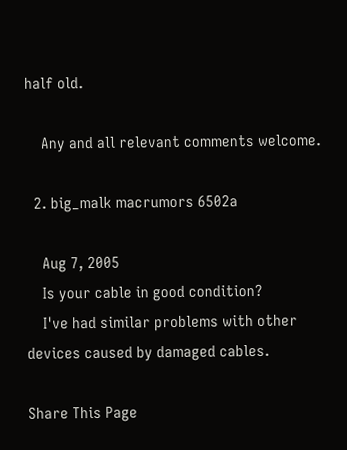half old.

    Any and all relevant comments welcome.

  2. big_malk macrumors 6502a

    Aug 7, 2005
    Is your cable in good condition?
    I've had similar problems with other devices caused by damaged cables.

Share This Page